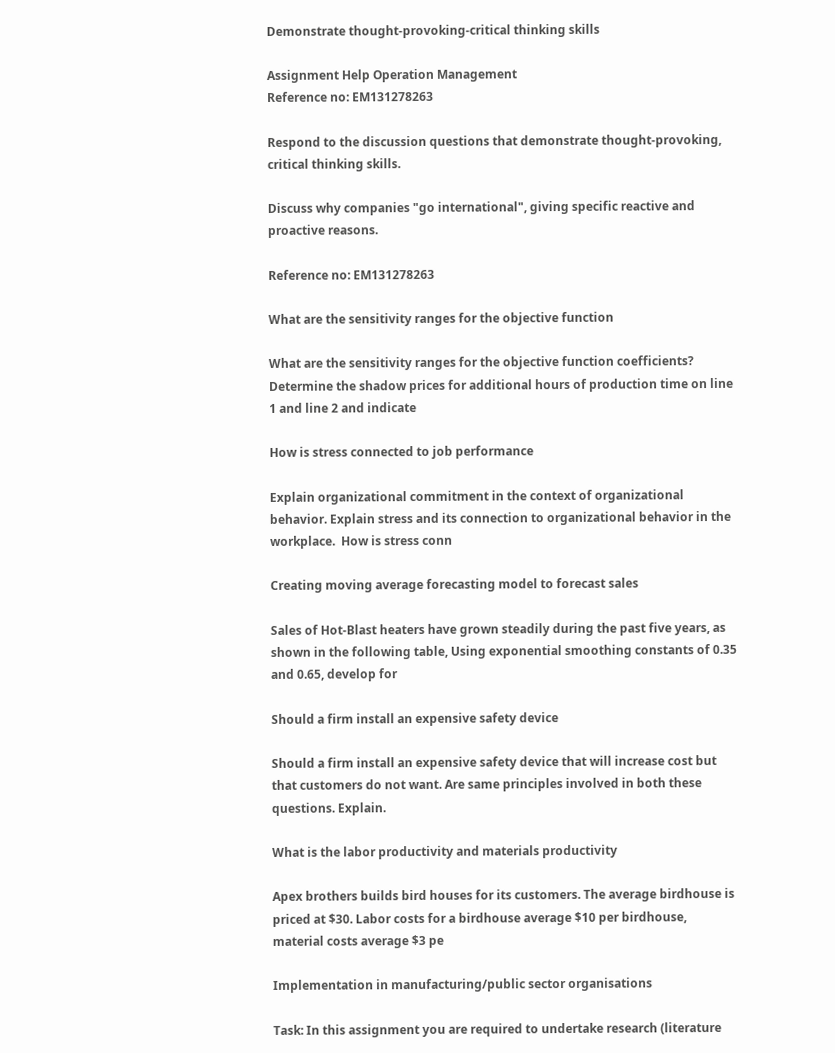Demonstrate thought-provoking-critical thinking skills

Assignment Help Operation Management
Reference no: EM131278263

Respond to the discussion questions that demonstrate thought-provoking, critical thinking skills.

Discuss why companies "go international", giving specific reactive and proactive reasons.

Reference no: EM131278263

What are the sensitivity ranges for the objective function

What are the sensitivity ranges for the objective function coefficients? Determine the shadow prices for additional hours of production time on line 1 and line 2 and indicate

How is stress connected to job performance

Explain organizational commitment in the context of organizational behavior. Explain stress and its connection to organizational behavior in the workplace.  How is stress conn

Creating moving average forecasting model to forecast sales

Sales of Hot-Blast heaters have grown steadily during the past five years, as shown in the following table, Using exponential smoothing constants of 0.35 and 0.65, develop for

Should a firm install an expensive safety device

Should a firm install an expensive safety device that will increase cost but that customers do not want. Are same principles involved in both these questions. Explain.

What is the labor productivity and materials productivity

Apex brothers builds bird houses for its customers. The average birdhouse is priced at $30. Labor costs for a birdhouse average $10 per birdhouse, material costs average $3 pe

Implementation in manufacturing/public sector organisations

Task: In this assignment you are required to undertake research (literature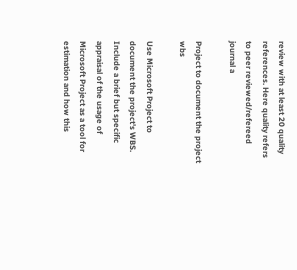review with at least 20 quality references. Here quality refers to peer reviewed/refereed journal a

Project to document the project wbs

Use Microsoft Project to document the project's WBS. Include a brief but specific appraisal of the usage of Microsoft Project as a tool for estimation and how this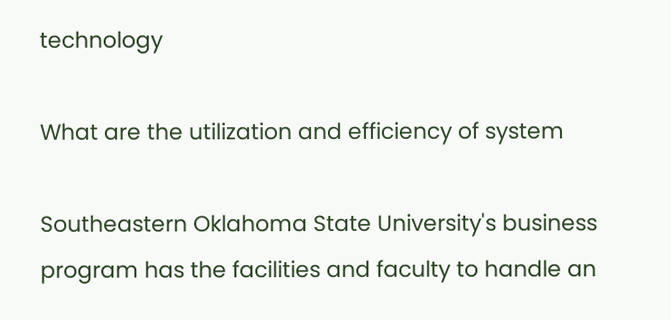technology

What are the utilization and efficiency of system

Southeastern Oklahoma State University's business program has the facilities and faculty to handle an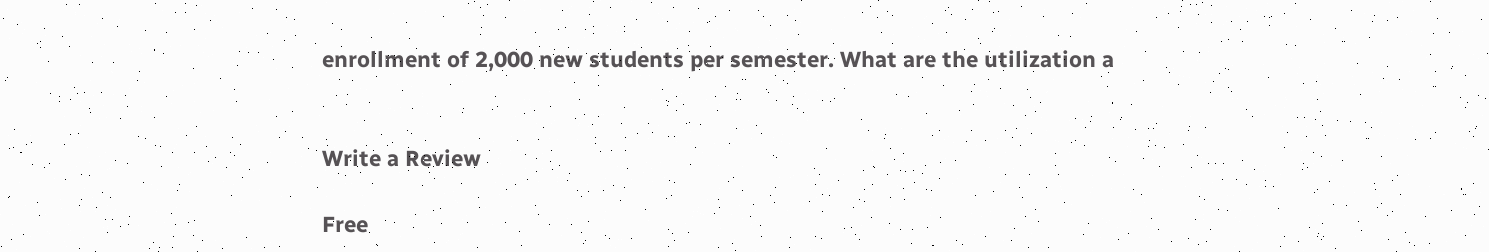enrollment of 2,000 new students per semester. What are the utilization a


Write a Review

Free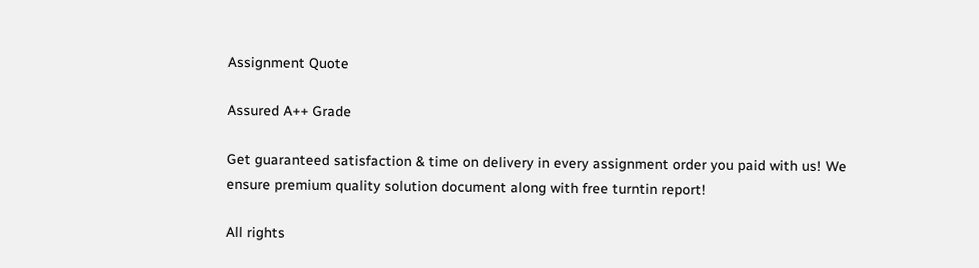Assignment Quote

Assured A++ Grade

Get guaranteed satisfaction & time on delivery in every assignment order you paid with us! We ensure premium quality solution document along with free turntin report!

All rights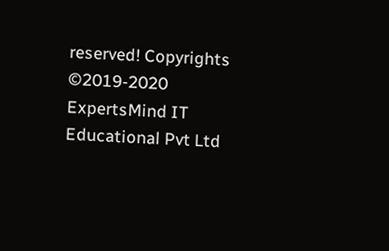reserved! Copyrights ©2019-2020 ExpertsMind IT Educational Pvt Ltd